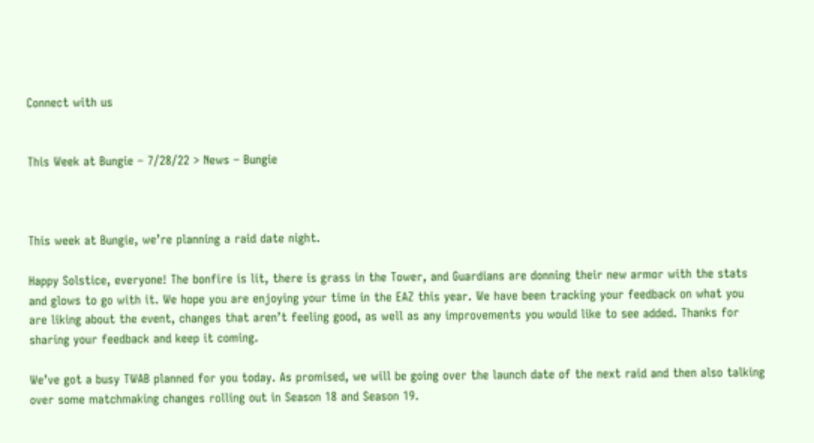Connect with us


This Week at Bungie – 7/28/22 > News – Bungie



This week at Bungie, we’re planning a raid date night.

Happy Solstice, everyone! The bonfire is lit, there is grass in the Tower, and Guardians are donning their new armor with the stats and glows to go with it. We hope you are enjoying your time in the EAZ this year. We have been tracking your feedback on what you are liking about the event, changes that aren’t feeling good, as well as any improvements you would like to see added. Thanks for sharing your feedback and keep it coming.

We’ve got a busy TWAB planned for you today. As promised, we will be going over the launch date of the next raid and then also talking over some matchmaking changes rolling out in Season 18 and Season 19.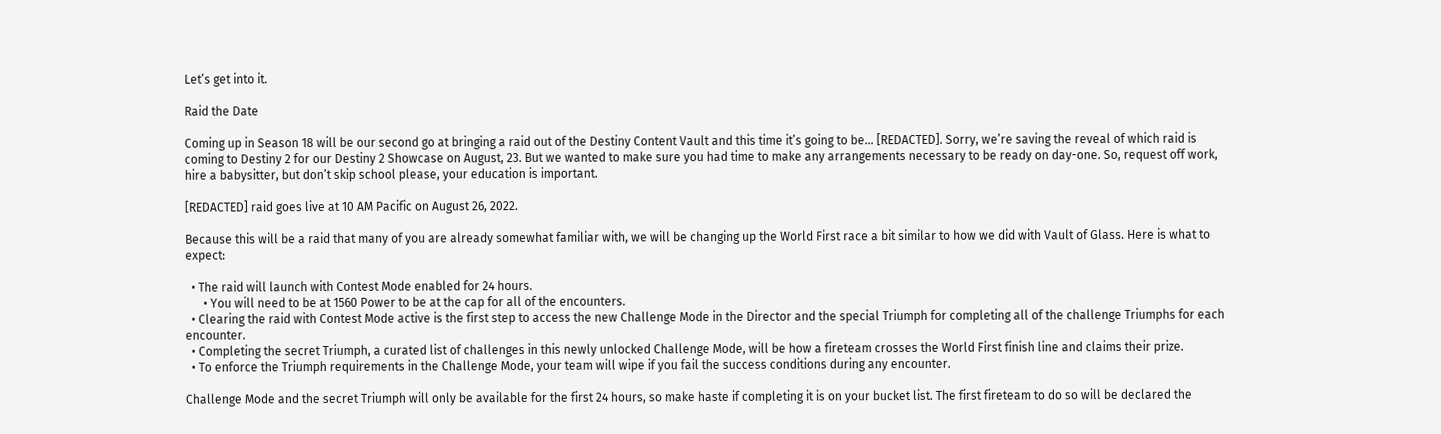Let’s get into it.

Raid the Date

Coming up in Season 18 will be our second go at bringing a raid out of the Destiny Content Vault and this time it’s going to be… [REDACTED]. Sorry, we’re saving the reveal of which raid is coming to Destiny 2 for our Destiny 2 Showcase on August, 23. But we wanted to make sure you had time to make any arrangements necessary to be ready on day-one. So, request off work, hire a babysitter, but don’t skip school please, your education is important.

[REDACTED] raid goes live at 10 AM Pacific on August 26, 2022.

Because this will be a raid that many of you are already somewhat familiar with, we will be changing up the World First race a bit similar to how we did with Vault of Glass. Here is what to expect:

  • The raid will launch with Contest Mode enabled for 24 hours.
      • You will need to be at 1560 Power to be at the cap for all of the encounters.
  • Clearing the raid with Contest Mode active is the first step to access the new Challenge Mode in the Director and the special Triumph for completing all of the challenge Triumphs for each encounter.
  • Completing the secret Triumph, a curated list of challenges in this newly unlocked Challenge Mode, will be how a fireteam crosses the World First finish line and claims their prize.
  • To enforce the Triumph requirements in the Challenge Mode, your team will wipe if you fail the success conditions during any encounter.

Challenge Mode and the secret Triumph will only be available for the first 24 hours, so make haste if completing it is on your bucket list. The first fireteam to do so will be declared the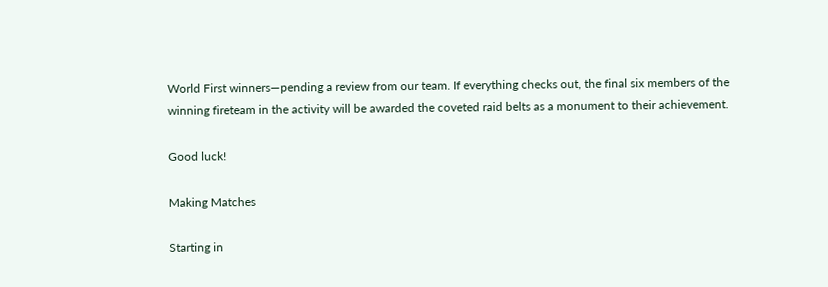World First winners—pending a review from our team. If everything checks out, the final six members of the winning fireteam in the activity will be awarded the coveted raid belts as a monument to their achievement.

Good luck!

Making Matches

Starting in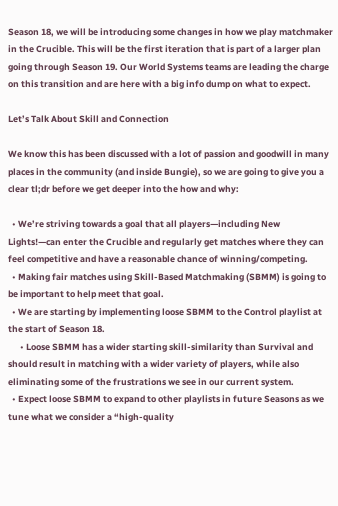Season 18, we will be introducing some changes in how we play matchmaker in the Crucible. This will be the first iteration that is part of a larger plan going through Season 19. Our World Systems teams are leading the charge on this transition and are here with a big info dump on what to expect.

Let’s Talk About Skill and Connection

We know this has been discussed with a lot of passion and goodwill in many places in the community (and inside Bungie), so we are going to give you a clear tl;dr before we get deeper into the how and why:

  • We’re striving towards a goal that all players—including New Lights!—can enter the Crucible and regularly get matches where they can feel competitive and have a reasonable chance of winning/competing.
  • Making fair matches using Skill-Based Matchmaking (SBMM) is going to be important to help meet that goal.
  • We are starting by implementing loose SBMM to the Control playlist at the start of Season 18.
      • Loose SBMM has a wider starting skill-similarity than Survival and should result in matching with a wider variety of players, while also eliminating some of the frustrations we see in our current system.
  • Expect loose SBMM to expand to other playlists in future Seasons as we tune what we consider a “high-quality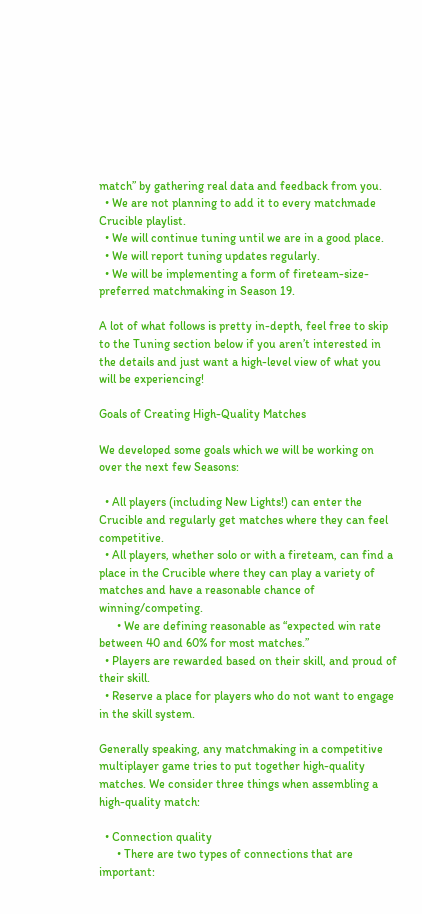match” by gathering real data and feedback from you.
  • We are not planning to add it to every matchmade Crucible playlist.
  • We will continue tuning until we are in a good place.
  • We will report tuning updates regularly.
  • We will be implementing a form of fireteam-size-preferred matchmaking in Season 19.

A lot of what follows is pretty in-depth, feel free to skip to the Tuning section below if you aren’t interested in the details and just want a high-level view of what you will be experiencing!

Goals of Creating High-Quality Matches

We developed some goals which we will be working on over the next few Seasons:

  • All players (including New Lights!) can enter the Crucible and regularly get matches where they can feel competitive.
  • All players, whether solo or with a fireteam, can find a place in the Crucible where they can play a variety of matches and have a reasonable chance of winning/competing.
      • We are defining reasonable as “expected win rate between 40 and 60% for most matches.”
  • Players are rewarded based on their skill, and proud of their skill.
  • Reserve a place for players who do not want to engage in the skill system.

Generally speaking, any matchmaking in a competitive multiplayer game tries to put together high-quality matches. We consider three things when assembling a high-quality match:

  • Connection quality
      • There are two types of connections that are important: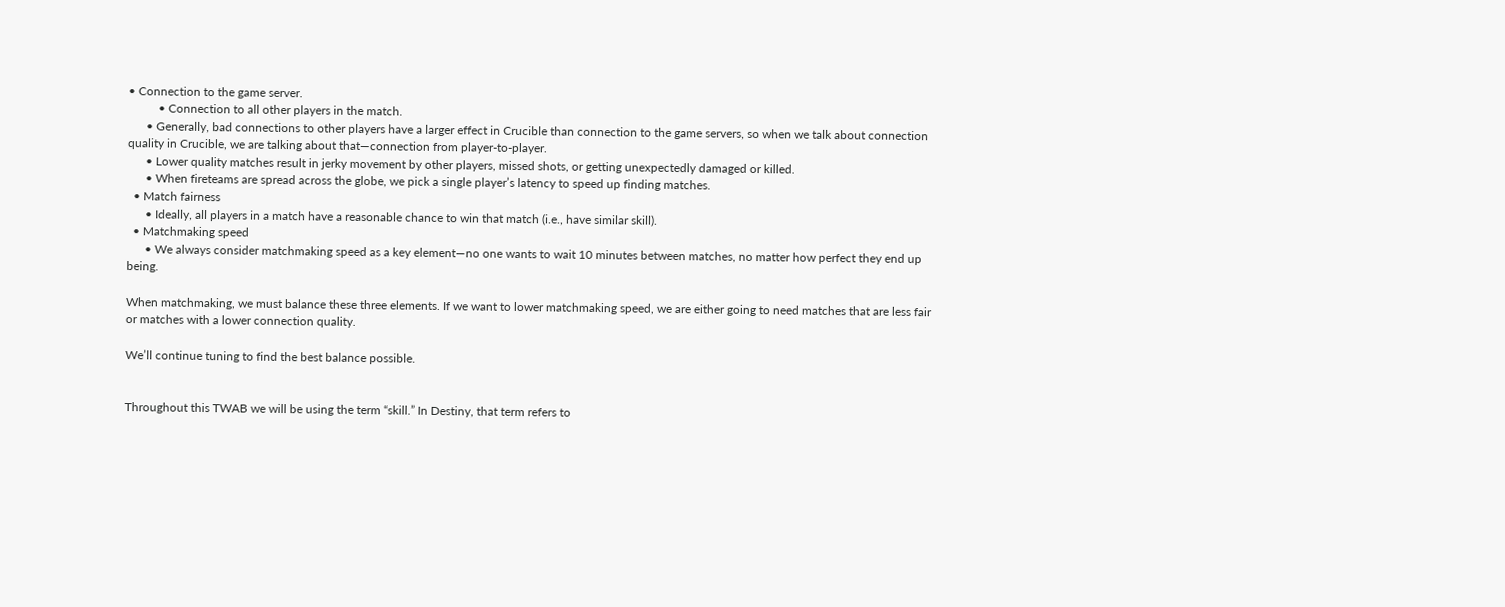• Connection to the game server.
          • Connection to all other players in the match.
      • Generally, bad connections to other players have a larger effect in Crucible than connection to the game servers, so when we talk about connection quality in Crucible, we are talking about that—connection from player-to-player.
      • Lower quality matches result in jerky movement by other players, missed shots, or getting unexpectedly damaged or killed.
      • When fireteams are spread across the globe, we pick a single player’s latency to speed up finding matches.
  • Match fairness
      • Ideally, all players in a match have a reasonable chance to win that match (i.e., have similar skill).
  • Matchmaking speed
      • We always consider matchmaking speed as a key element—no one wants to wait 10 minutes between matches, no matter how perfect they end up being.

When matchmaking, we must balance these three elements. If we want to lower matchmaking speed, we are either going to need matches that are less fair or matches with a lower connection quality.

We’ll continue tuning to find the best balance possible.


Throughout this TWAB we will be using the term “skill.” In Destiny, that term refers to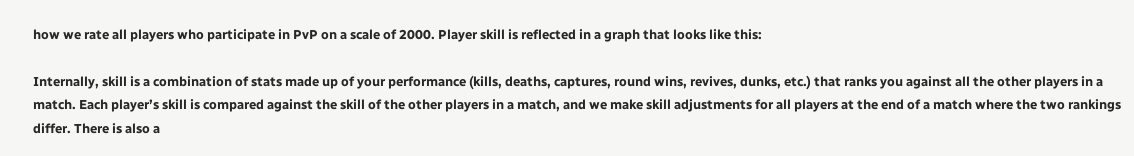how we rate all players who participate in PvP on a scale of 2000. Player skill is reflected in a graph that looks like this:

Internally, skill is a combination of stats made up of your performance (kills, deaths, captures, round wins, revives, dunks, etc.) that ranks you against all the other players in a match. Each player’s skill is compared against the skill of the other players in a match, and we make skill adjustments for all players at the end of a match where the two rankings differ. There is also a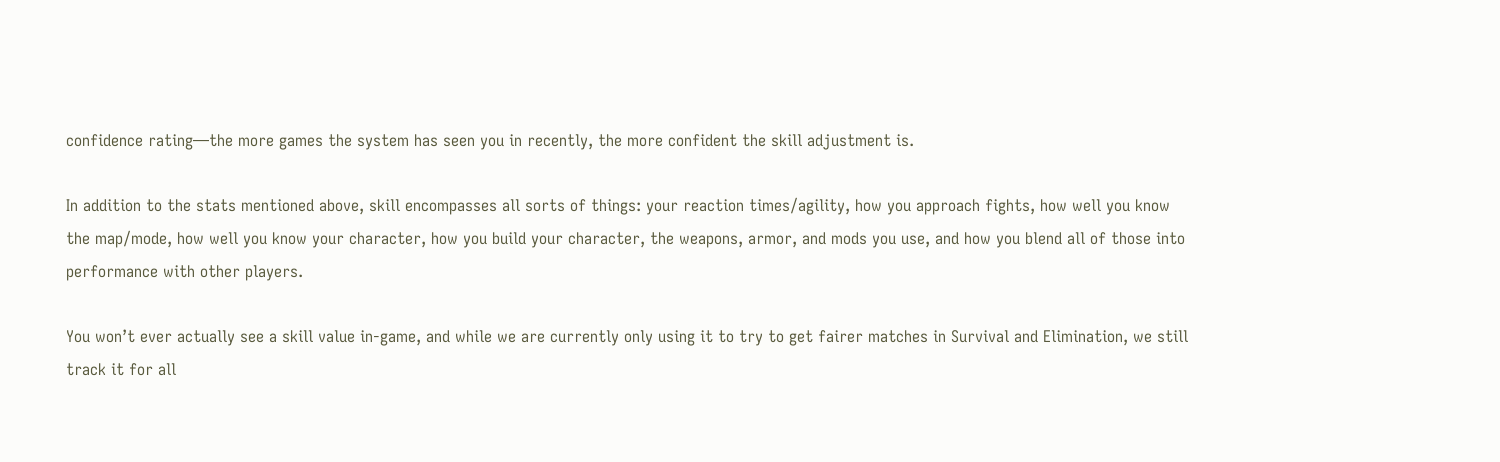confidence rating—the more games the system has seen you in recently, the more confident the skill adjustment is.

In addition to the stats mentioned above, skill encompasses all sorts of things: your reaction times/agility, how you approach fights, how well you know the map/mode, how well you know your character, how you build your character, the weapons, armor, and mods you use, and how you blend all of those into performance with other players.

You won’t ever actually see a skill value in-game, and while we are currently only using it to try to get fairer matches in Survival and Elimination, we still track it for all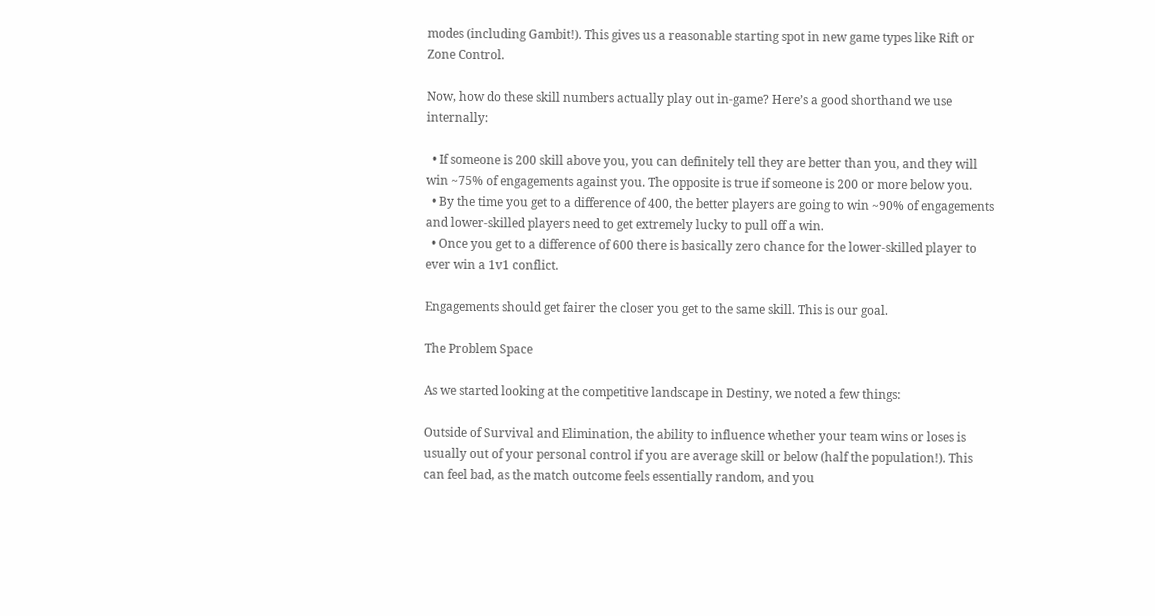modes (including Gambit!). This gives us a reasonable starting spot in new game types like Rift or Zone Control.

Now, how do these skill numbers actually play out in-game? Here’s a good shorthand we use internally:

  • If someone is 200 skill above you, you can definitely tell they are better than you, and they will win ~75% of engagements against you. The opposite is true if someone is 200 or more below you.
  • By the time you get to a difference of 400, the better players are going to win ~90% of engagements and lower-skilled players need to get extremely lucky to pull off a win.
  • Once you get to a difference of 600 there is basically zero chance for the lower-skilled player to ever win a 1v1 conflict.

Engagements should get fairer the closer you get to the same skill. This is our goal.

The Problem Space

As we started looking at the competitive landscape in Destiny, we noted a few things:

Outside of Survival and Elimination, the ability to influence whether your team wins or loses is usually out of your personal control if you are average skill or below (half the population!). This can feel bad, as the match outcome feels essentially random, and you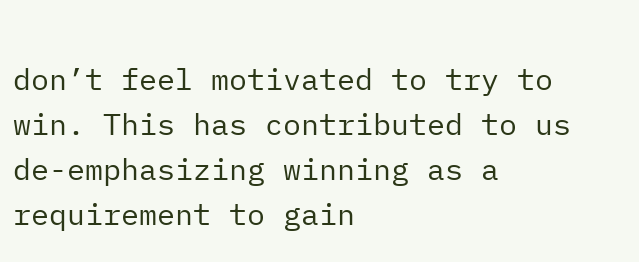don’t feel motivated to try to win. This has contributed to us de-emphasizing winning as a requirement to gain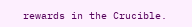rewards in the Crucible.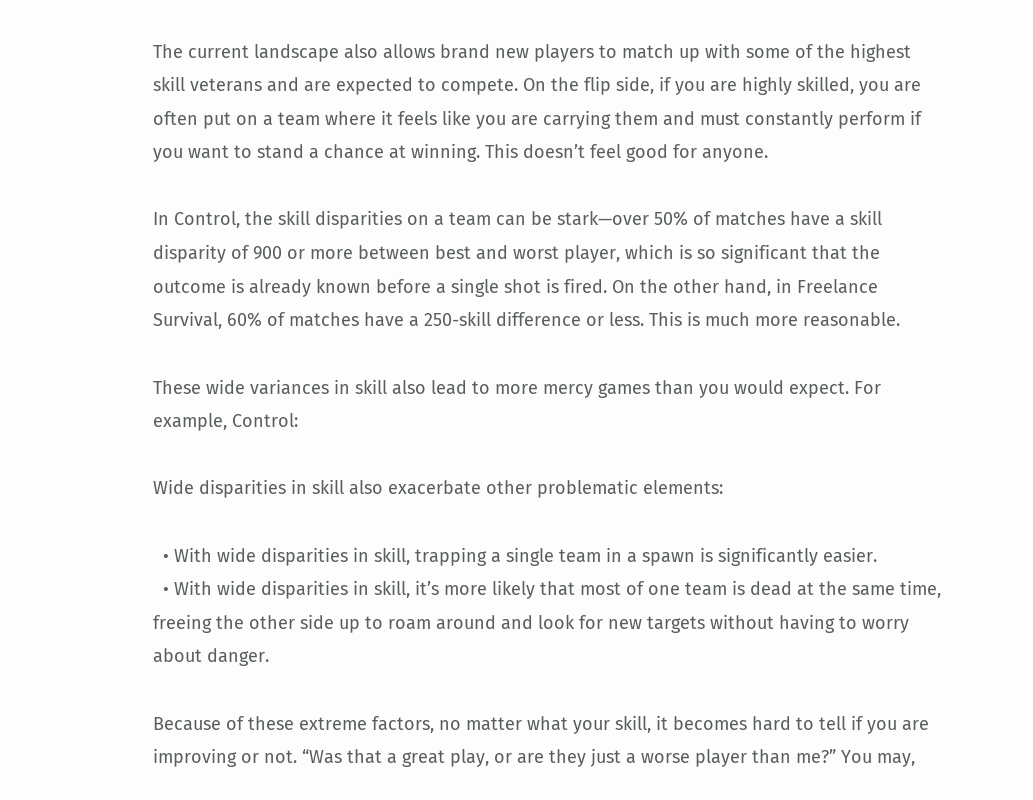The current landscape also allows brand new players to match up with some of the highest skill veterans and are expected to compete. On the flip side, if you are highly skilled, you are often put on a team where it feels like you are carrying them and must constantly perform if you want to stand a chance at winning. This doesn’t feel good for anyone.

In Control, the skill disparities on a team can be stark—over 50% of matches have a skill disparity of 900 or more between best and worst player, which is so significant that the outcome is already known before a single shot is fired. On the other hand, in Freelance Survival, 60% of matches have a 250-skill difference or less. This is much more reasonable.

These wide variances in skill also lead to more mercy games than you would expect. For example, Control:

Wide disparities in skill also exacerbate other problematic elements:

  • With wide disparities in skill, trapping a single team in a spawn is significantly easier.
  • With wide disparities in skill, it’s more likely that most of one team is dead at the same time, freeing the other side up to roam around and look for new targets without having to worry about danger.

Because of these extreme factors, no matter what your skill, it becomes hard to tell if you are improving or not. “Was that a great play, or are they just a worse player than me?” You may,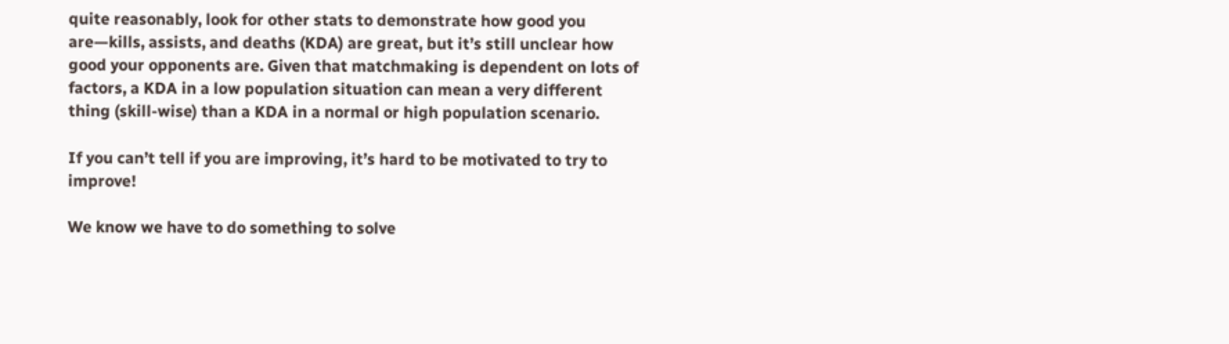quite reasonably, look for other stats to demonstrate how good you are—kills, assists, and deaths (KDA) are great, but it’s still unclear how good your opponents are. Given that matchmaking is dependent on lots of factors, a KDA in a low population situation can mean a very different thing (skill-wise) than a KDA in a normal or high population scenario.

If you can’t tell if you are improving, it’s hard to be motivated to try to improve!

We know we have to do something to solve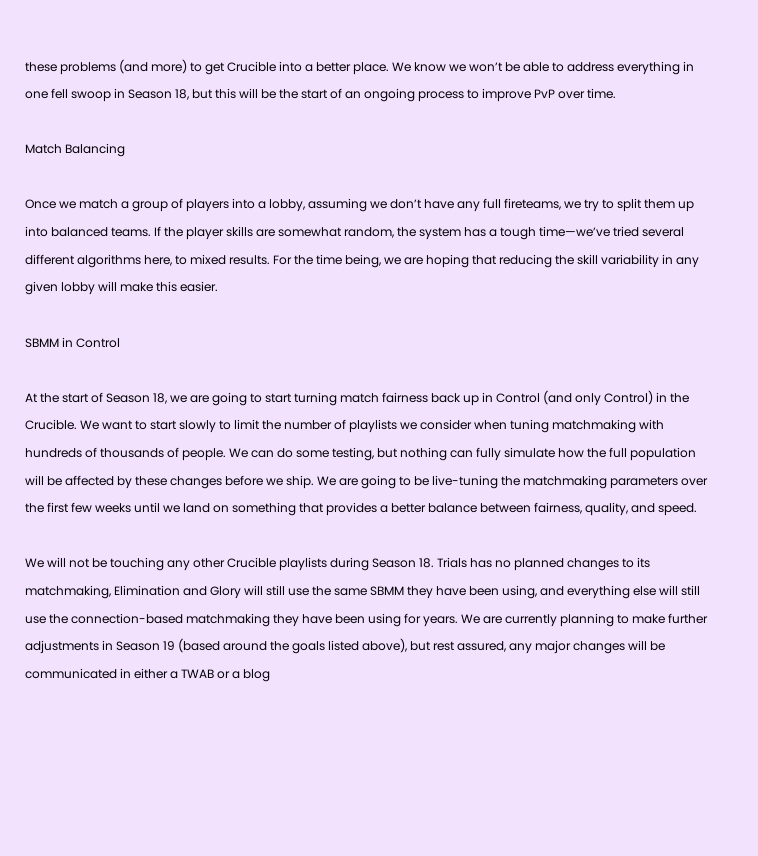these problems (and more) to get Crucible into a better place. We know we won’t be able to address everything in one fell swoop in Season 18, but this will be the start of an ongoing process to improve PvP over time.

Match Balancing

Once we match a group of players into a lobby, assuming we don’t have any full fireteams, we try to split them up into balanced teams. If the player skills are somewhat random, the system has a tough time—we’ve tried several different algorithms here, to mixed results. For the time being, we are hoping that reducing the skill variability in any given lobby will make this easier.

SBMM in Control

At the start of Season 18, we are going to start turning match fairness back up in Control (and only Control) in the Crucible. We want to start slowly to limit the number of playlists we consider when tuning matchmaking with hundreds of thousands of people. We can do some testing, but nothing can fully simulate how the full population will be affected by these changes before we ship. We are going to be live-tuning the matchmaking parameters over the first few weeks until we land on something that provides a better balance between fairness, quality, and speed.

We will not be touching any other Crucible playlists during Season 18. Trials has no planned changes to its matchmaking, Elimination and Glory will still use the same SBMM they have been using, and everything else will still use the connection-based matchmaking they have been using for years. We are currently planning to make further adjustments in Season 19 (based around the goals listed above), but rest assured, any major changes will be communicated in either a TWAB or a blog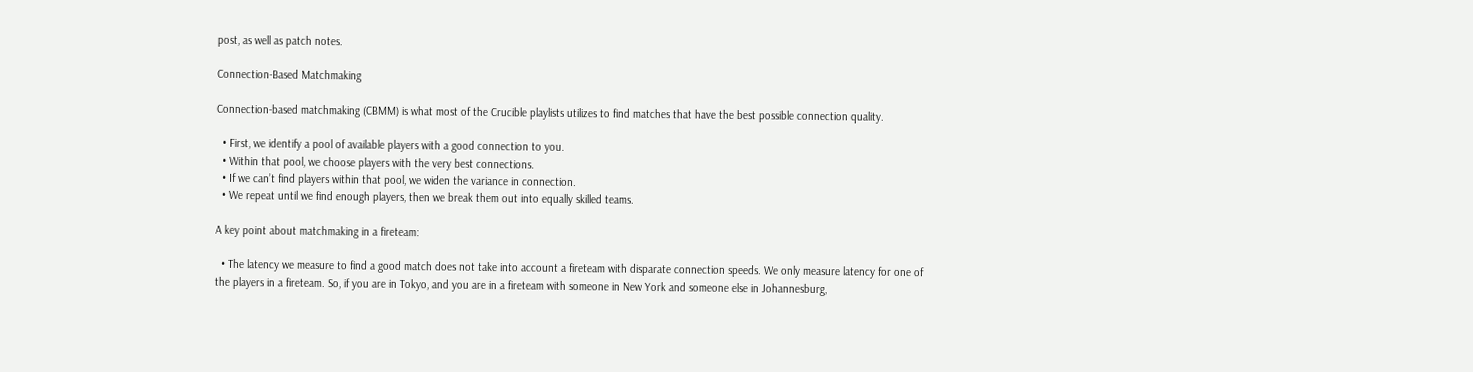post, as well as patch notes.

Connection-Based Matchmaking

Connection-based matchmaking (CBMM) is what most of the Crucible playlists utilizes to find matches that have the best possible connection quality.

  • First, we identify a pool of available players with a good connection to you.
  • Within that pool, we choose players with the very best connections.
  • If we can’t find players within that pool, we widen the variance in connection.
  • We repeat until we find enough players, then we break them out into equally skilled teams.

A key point about matchmaking in a fireteam:

  • The latency we measure to find a good match does not take into account a fireteam with disparate connection speeds. We only measure latency for one of the players in a fireteam. So, if you are in Tokyo, and you are in a fireteam with someone in New York and someone else in Johannesburg,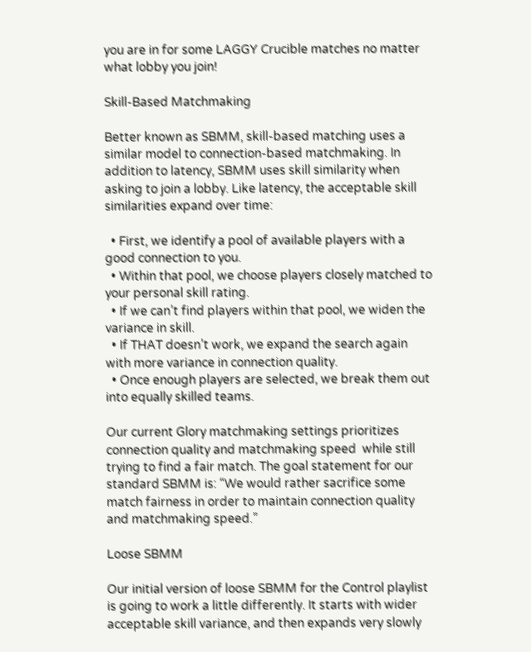you are in for some LAGGY Crucible matches no matter what lobby you join!

Skill-Based Matchmaking

Better known as SBMM, skill-based matching uses a similar model to connection-based matchmaking. In addition to latency, SBMM uses skill similarity when asking to join a lobby. Like latency, the acceptable skill similarities expand over time:

  • First, we identify a pool of available players with a good connection to you.
  • Within that pool, we choose players closely matched to your personal skill rating.
  • If we can’t find players within that pool, we widen the variance in skill.
  • If THAT doesn’t work, we expand the search again with more variance in connection quality.
  • Once enough players are selected, we break them out into equally skilled teams.

Our current Glory matchmaking settings prioritizes connection quality and matchmaking speed  while still trying to find a fair match. The goal statement for our standard SBMM is: “We would rather sacrifice some match fairness in order to maintain connection quality and matchmaking speed.”

Loose SBMM

Our initial version of loose SBMM for the Control playlist is going to work a little differently. It starts with wider acceptable skill variance, and then expands very slowly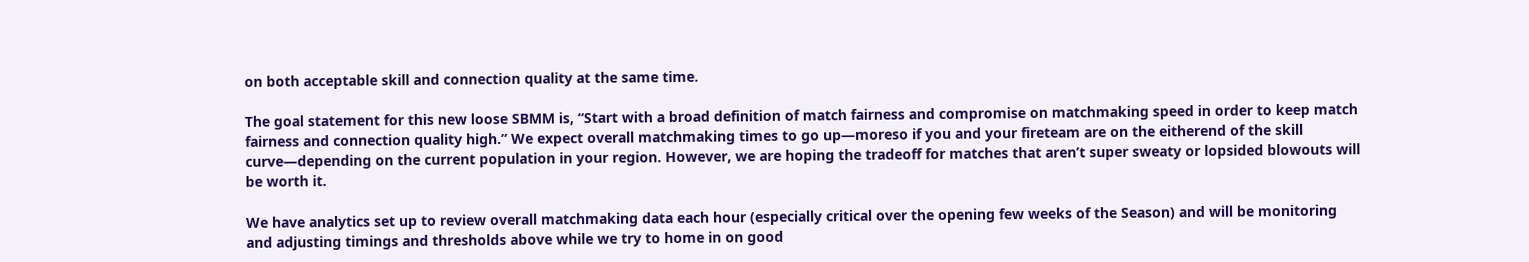on both acceptable skill and connection quality at the same time.

The goal statement for this new loose SBMM is, “Start with a broad definition of match fairness and compromise on matchmaking speed in order to keep match fairness and connection quality high.” We expect overall matchmaking times to go up—moreso if you and your fireteam are on the eitherend of the skill curve—depending on the current population in your region. However, we are hoping the tradeoff for matches that aren’t super sweaty or lopsided blowouts will be worth it.

We have analytics set up to review overall matchmaking data each hour (especially critical over the opening few weeks of the Season) and will be monitoring and adjusting timings and thresholds above while we try to home in on good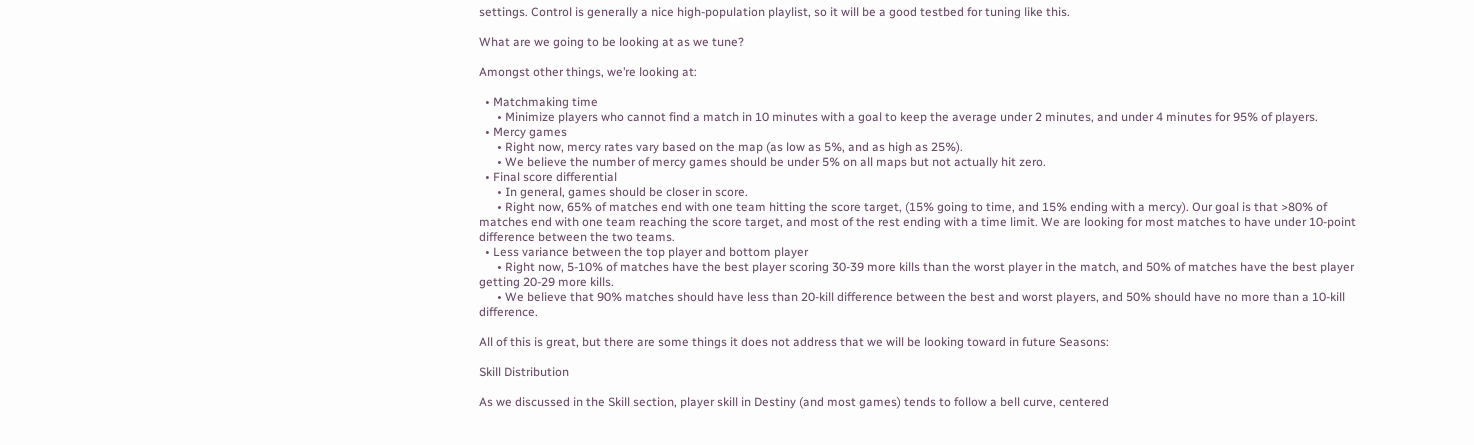settings. Control is generally a nice high-population playlist, so it will be a good testbed for tuning like this.

What are we going to be looking at as we tune?

Amongst other things, we’re looking at:

  • Matchmaking time
      • Minimize players who cannot find a match in 10 minutes with a goal to keep the average under 2 minutes, and under 4 minutes for 95% of players.
  • Mercy games
      • Right now, mercy rates vary based on the map (as low as 5%, and as high as 25%).
      • We believe the number of mercy games should be under 5% on all maps but not actually hit zero.
  • Final score differential
      • In general, games should be closer in score.
      • Right now, 65% of matches end with one team hitting the score target, (15% going to time, and 15% ending with a mercy). Our goal is that >80% of matches end with one team reaching the score target, and most of the rest ending with a time limit. We are looking for most matches to have under 10-point difference between the two teams.
  • Less variance between the top player and bottom player
      • Right now, 5-10% of matches have the best player scoring 30-39 more kills than the worst player in the match, and 50% of matches have the best player getting 20-29 more kills.
      • We believe that 90% matches should have less than 20-kill difference between the best and worst players, and 50% should have no more than a 10-kill difference.

All of this is great, but there are some things it does not address that we will be looking toward in future Seasons:

Skill Distribution

As we discussed in the Skill section, player skill in Destiny (and most games) tends to follow a bell curve, centered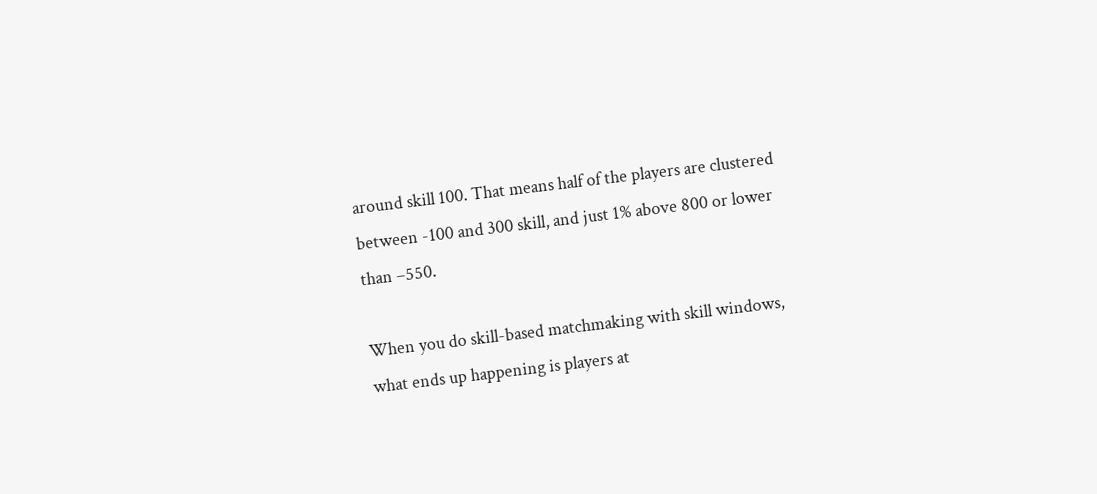around skill 100. That means half of the players are clustered between -100 and 300 skill, and just 1% above 800 or lower than –550.

When you do skill-based matchmaking with skill windows, what ends up happening is players at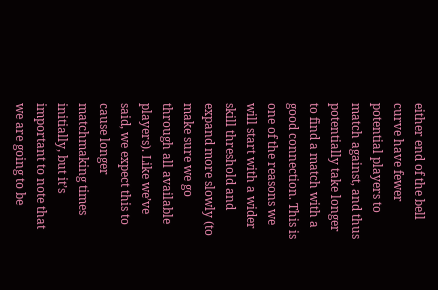either end of the bell curve have fewer potential players to match against, and thus potentially take longer to find a match with a good connection. This is one of the reasons we will start with a wider skill threshold and expand more slowly (to make sure we go through all available players). Like we’ve said, we expect this to cause longer matchmaking times initially, but it’s important to note that we are going to be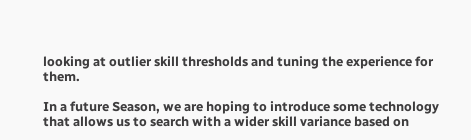looking at outlier skill thresholds and tuning the experience for them.

In a future Season, we are hoping to introduce some technology that allows us to search with a wider skill variance based on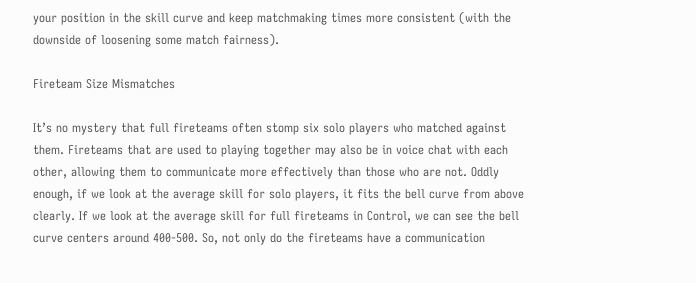your position in the skill curve and keep matchmaking times more consistent (with the downside of loosening some match fairness).

Fireteam Size Mismatches

It’s no mystery that full fireteams often stomp six solo players who matched against them. Fireteams that are used to playing together may also be in voice chat with each other, allowing them to communicate more effectively than those who are not. Oddly enough, if we look at the average skill for solo players, it fits the bell curve from above clearly. If we look at the average skill for full fireteams in Control, we can see the bell curve centers around 400-500. So, not only do the fireteams have a communication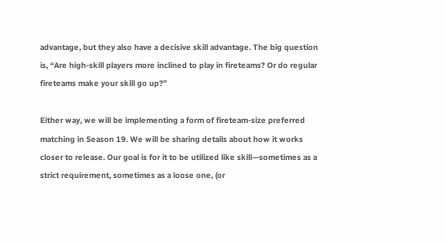advantage, but they also have a decisive skill advantage. The big question is, “Are high-skill players more inclined to play in fireteams? Or do regular fireteams make your skill go up?”

Either way, we will be implementing a form of fireteam-size preferred matching in Season 19. We will be sharing details about how it works closer to release. Our goal is for it to be utilized like skill—sometimes as a strict requirement, sometimes as a loose one, (or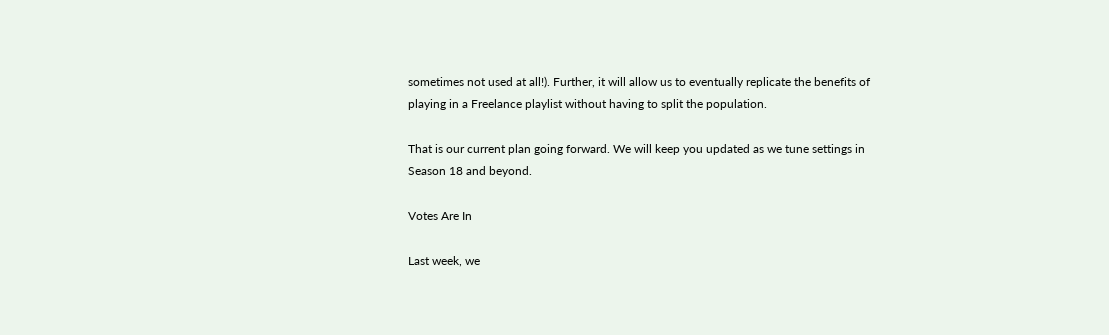sometimes not used at all!). Further, it will allow us to eventually replicate the benefits of playing in a Freelance playlist without having to split the population.

That is our current plan going forward. We will keep you updated as we tune settings in Season 18 and beyond.

Votes Are In

Last week, we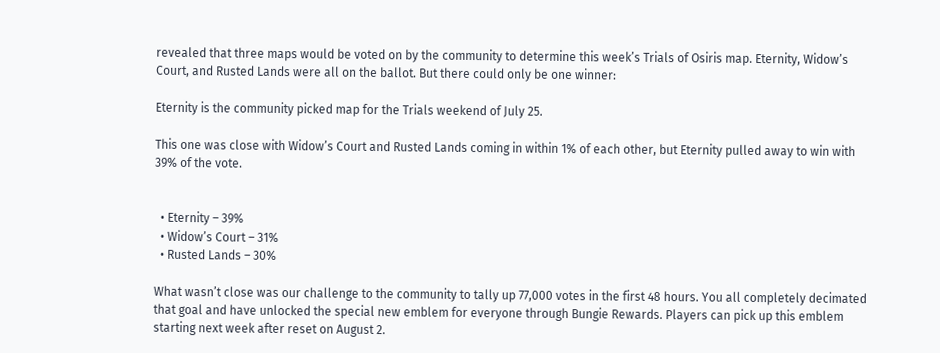revealed that three maps would be voted on by the community to determine this week’s Trials of Osiris map. Eternity, Widow’s Court, and Rusted Lands were all on the ballot. But there could only be one winner:

Eternity is the community picked map for the Trials weekend of July 25.

This one was close with Widow’s Court and Rusted Lands coming in within 1% of each other, but Eternity pulled away to win with 39% of the vote.


  • Eternity – 39%
  • Widow’s Court – 31%
  • Rusted Lands – 30%

What wasn’t close was our challenge to the community to tally up 77,000 votes in the first 48 hours. You all completely decimated that goal and have unlocked the special new emblem for everyone through Bungie Rewards. Players can pick up this emblem starting next week after reset on August 2.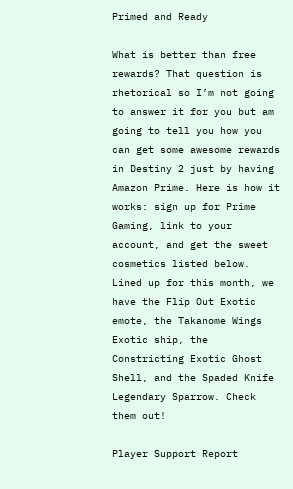Primed and Ready

What is better than free rewards? That question is rhetorical so I’m not going to answer it for you but am going to tell you how you can get some awesome rewards in Destiny 2 just by having Amazon Prime. Here is how it works: sign up for Prime Gaming, link to your account, and get the sweet cosmetics listed below. Lined up for this month, we have the Flip Out Exotic emote, the Takanome Wings Exotic ship, the Constricting Exotic Ghost Shell, and the Spaded Knife Legendary Sparrow. Check them out!

Player Support Report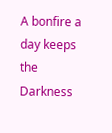A bonfire a day keeps the Darkness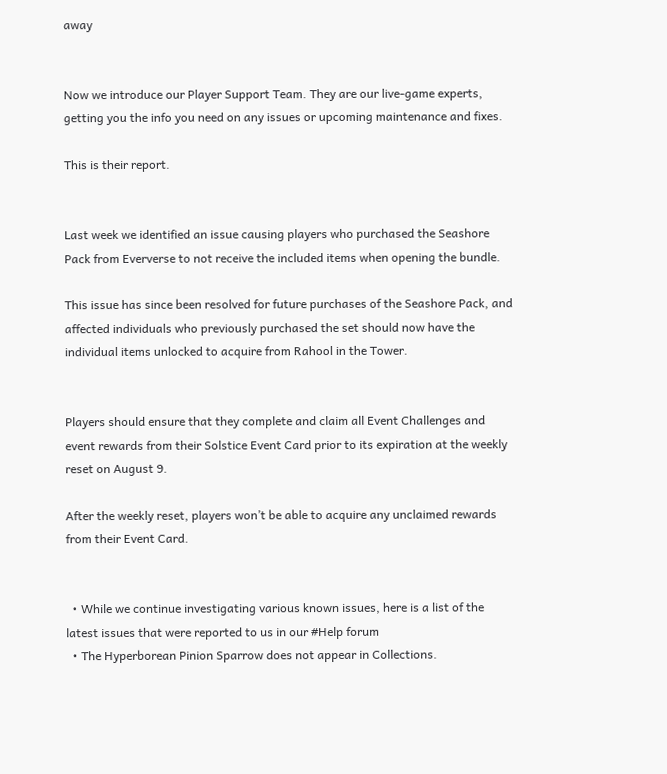away


Now we introduce our Player Support Team. They are our live-game experts, getting you the info you need on any issues or upcoming maintenance and fixes.

This is their report.


Last week we identified an issue causing players who purchased the Seashore Pack from Eververse to not receive the included items when opening the bundle.

This issue has since been resolved for future purchases of the Seashore Pack, and affected individuals who previously purchased the set should now have the individual items unlocked to acquire from Rahool in the Tower.


Players should ensure that they complete and claim all Event Challenges and event rewards from their Solstice Event Card prior to its expiration at the weekly reset on August 9.

After the weekly reset, players won’t be able to acquire any unclaimed rewards from their Event Card.


  • While we continue investigating various known issues, here is a list of the latest issues that were reported to us in our #Help forum
  • The Hyperborean Pinion Sparrow does not appear in Collections.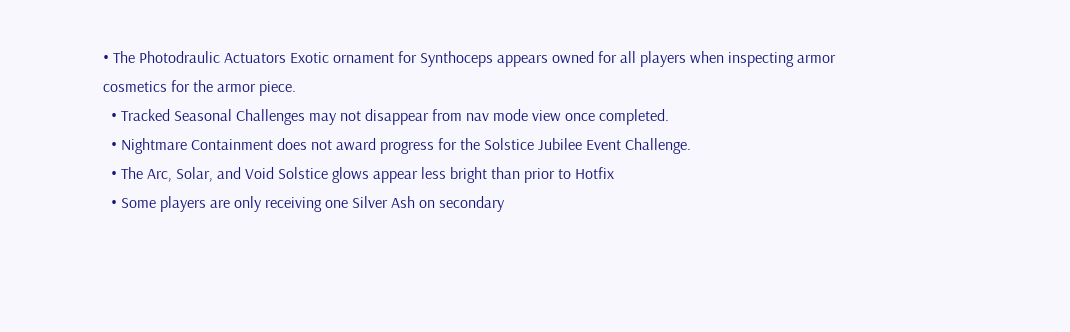• The Photodraulic Actuators Exotic ornament for Synthoceps appears owned for all players when inspecting armor cosmetics for the armor piece.
  • Tracked Seasonal Challenges may not disappear from nav mode view once completed.
  • Nightmare Containment does not award progress for the Solstice Jubilee Event Challenge.
  • The Arc, Solar, and Void Solstice glows appear less bright than prior to Hotfix
  • Some players are only receiving one Silver Ash on secondary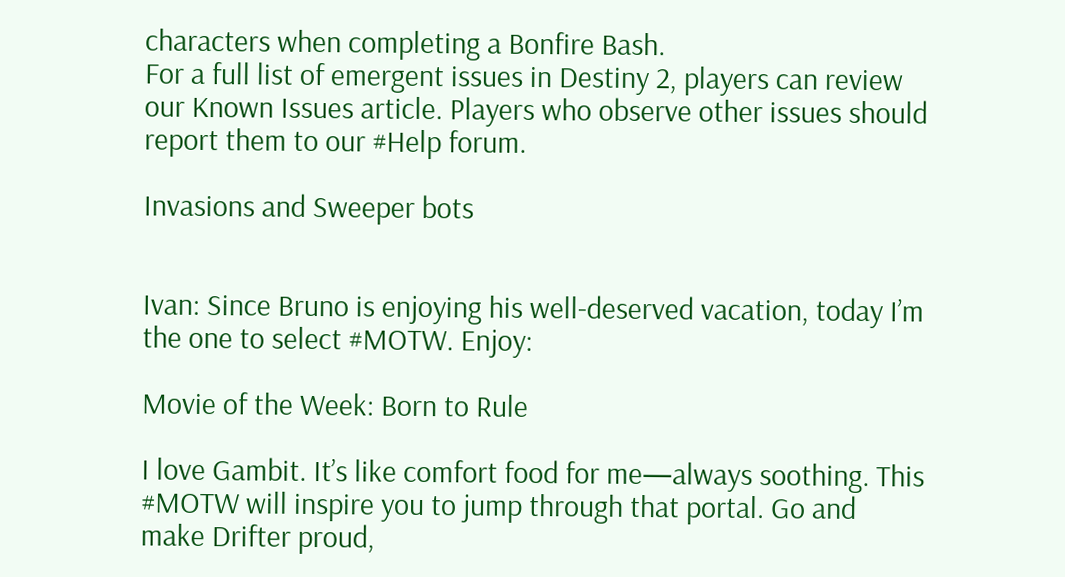characters when completing a Bonfire Bash.
For a full list of emergent issues in Destiny 2, players can review our Known Issues article. Players who observe other issues should report them to our #Help forum.

Invasions and Sweeper bots


Ivan: Since Bruno is enjoying his well-deserved vacation, today I’m the one to select #MOTW. Enjoy:

Movie of the Week: Born to Rule

I love Gambit. It’s like comfort food for me—always soothing. This #MOTW will inspire you to jump through that portal. Go and make Drifter proud,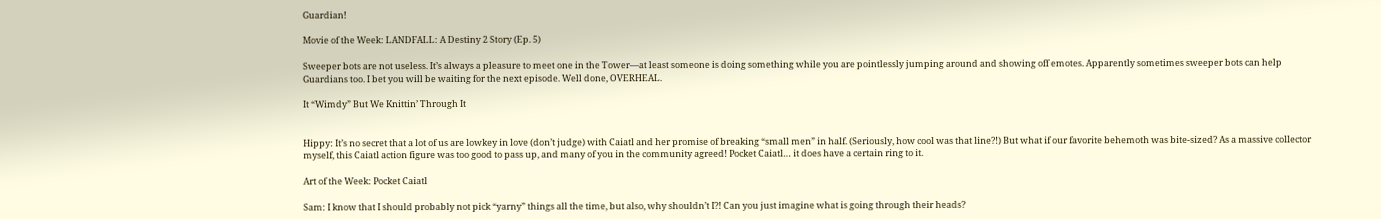Guardian!

Movie of the Week: LANDFALL: A Destiny 2 Story (Ep. 5)

Sweeper bots are not useless. It’s always a pleasure to meet one in the Tower—at least someone is doing something while you are pointlessly jumping around and showing off emotes. Apparently sometimes sweeper bots can help Guardians too. I bet you will be waiting for the next episode. Well done, OVERHEAL.

It “Wimdy” But We Knittin’ Through It


Hippy: It’s no secret that a lot of us are lowkey in love (don’t judge) with Caiatl and her promise of breaking “small men” in half. (Seriously, how cool was that line?!) But what if our favorite behemoth was bite-sized? As a massive collector myself, this Caiatl action figure was too good to pass up, and many of you in the community agreed! Pocket Caiatl… it does have a certain ring to it.

Art of the Week: Pocket Caiatl

Sam: I know that I should probably not pick “yarny” things all the time, but also, why shouldn’t I?! Can you just imagine what is going through their heads?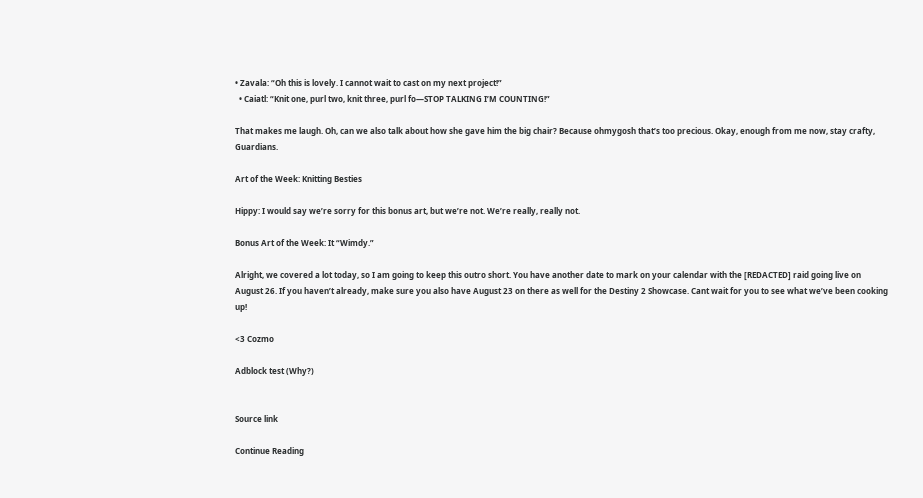• Zavala: “Oh this is lovely. I cannot wait to cast on my next project!”
  • Caiatl: “Knit one, purl two, knit three, purl fo—STOP TALKING I’M COUNTING!”

That makes me laugh. Oh, can we also talk about how she gave him the big chair? Because ohmygosh that’s too precious. Okay, enough from me now, stay crafty, Guardians.

Art of the Week: Knitting Besties

Hippy: I would say we’re sorry for this bonus art, but we’re not. We’re really, really not.

Bonus Art of the Week: It “Wimdy.”

Alright, we covered a lot today, so I am going to keep this outro short. You have another date to mark on your calendar with the [REDACTED] raid going live on August 26. If you haven’t already, make sure you also have August 23 on there as well for the Destiny 2 Showcase. Cant wait for you to see what we’ve been cooking up!

<3 Cozmo

Adblock test (Why?)


Source link

Continue Reading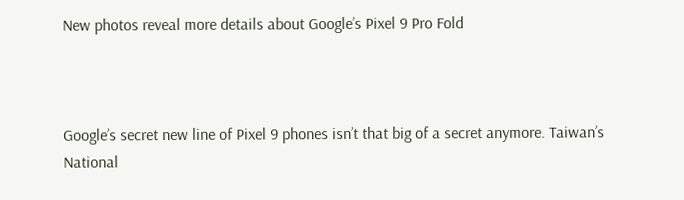New photos reveal more details about Google’s Pixel 9 Pro Fold



Google’s secret new line of Pixel 9 phones isn’t that big of a secret anymore. Taiwan’s National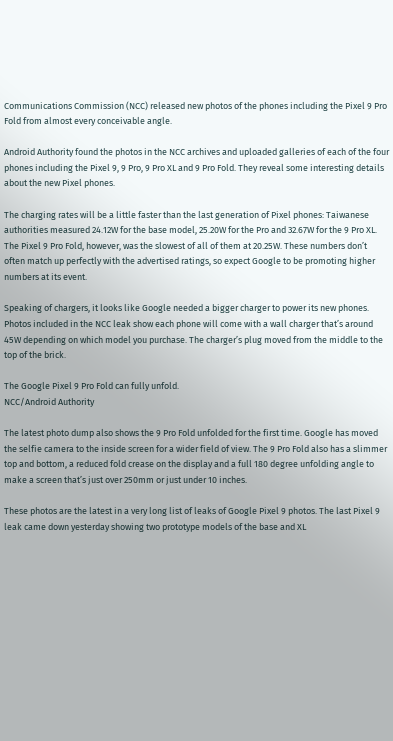Communications Commission (NCC) released new photos of the phones including the Pixel 9 Pro Fold from almost every conceivable angle.

Android Authority found the photos in the NCC archives and uploaded galleries of each of the four phones including the Pixel 9, 9 Pro, 9 Pro XL and 9 Pro Fold. They reveal some interesting details about the new Pixel phones.

The charging rates will be a little faster than the last generation of Pixel phones: Taiwanese authorities measured 24.12W for the base model, 25.20W for the Pro and 32.67W for the 9 Pro XL. The Pixel 9 Pro Fold, however, was the slowest of all of them at 20.25W. These numbers don’t often match up perfectly with the advertised ratings, so expect Google to be promoting higher numbers at its event.

Speaking of chargers, it looks like Google needed a bigger charger to power its new phones. Photos included in the NCC leak show each phone will come with a wall charger that’s around 45W depending on which model you purchase. The charger’s plug moved from the middle to the top of the brick.

The Google Pixel 9 Pro Fold can fully unfold.
NCC/Android Authority

The latest photo dump also shows the 9 Pro Fold unfolded for the first time. Google has moved the selfie camera to the inside screen for a wider field of view. The 9 Pro Fold also has a slimmer top and bottom, a reduced fold crease on the display and a full 180 degree unfolding angle to make a screen that’s just over 250mm or just under 10 inches.

These photos are the latest in a very long list of leaks of Google Pixel 9 photos. The last Pixel 9 leak came down yesterday showing two prototype models of the base and XL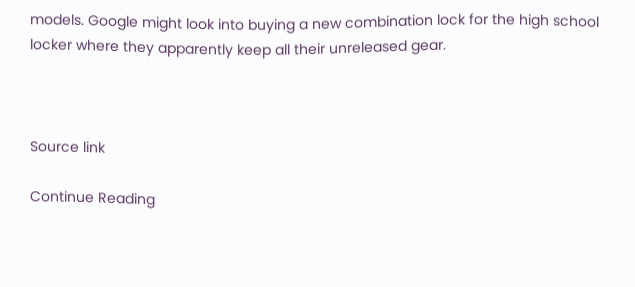models. Google might look into buying a new combination lock for the high school locker where they apparently keep all their unreleased gear.



Source link

Continue Reading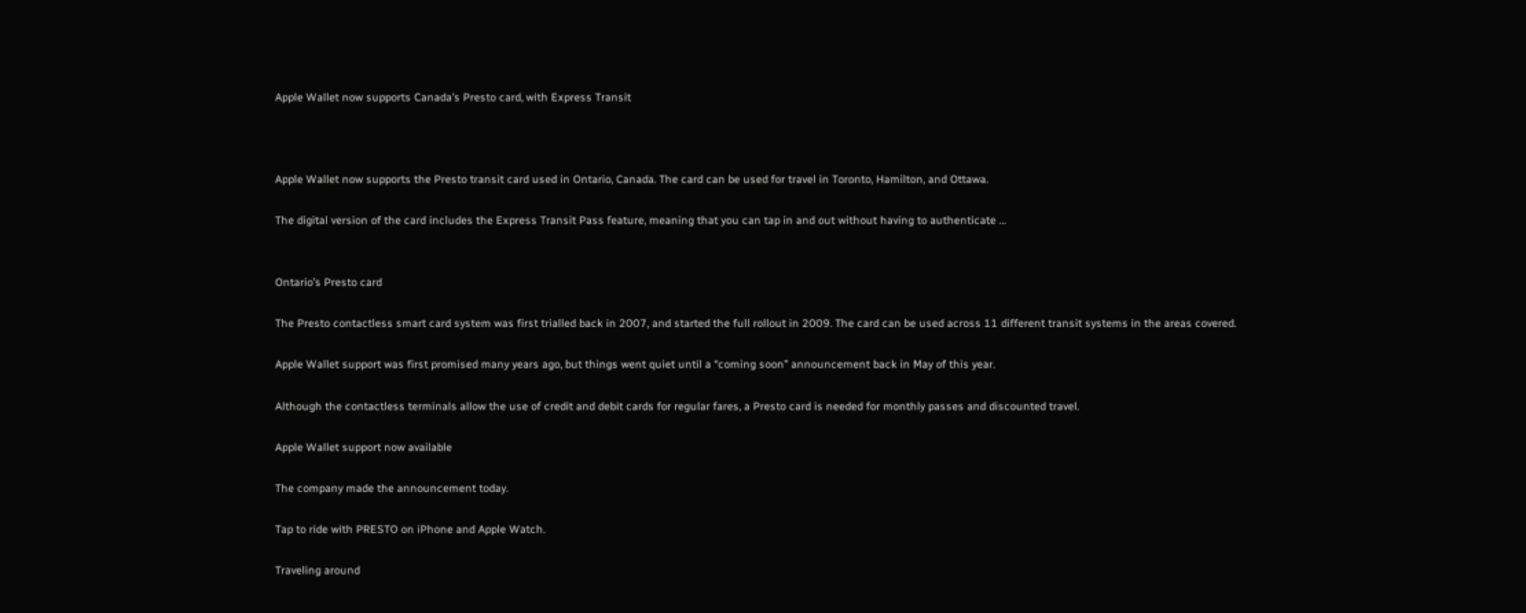Apple Wallet now supports Canada’s Presto card, with Express Transit



Apple Wallet now supports the Presto transit card used in Ontario, Canada. The card can be used for travel in Toronto, Hamilton, and Ottawa.

The digital version of the card includes the Express Transit Pass feature, meaning that you can tap in and out without having to authenticate …


Ontario’s Presto card

The Presto contactless smart card system was first trialled back in 2007, and started the full rollout in 2009. The card can be used across 11 different transit systems in the areas covered.

Apple Wallet support was first promised many years ago, but things went quiet until a “coming soon” announcement back in May of this year.

Although the contactless terminals allow the use of credit and debit cards for regular fares, a Presto card is needed for monthly passes and discounted travel.

Apple Wallet support now available

The company made the announcement today.

Tap to ride with PRESTO on iPhone and Apple Watch.

Traveling around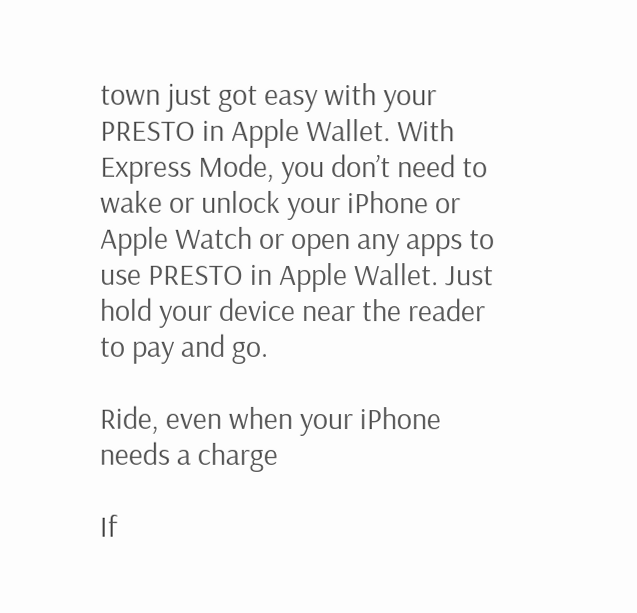town just got easy with your PRESTO in Apple Wallet. With Express Mode, you don’t need to wake or unlock your iPhone or Apple Watch or open any apps to use PRESTO in Apple Wallet. Just hold your device near the reader to pay and go.

Ride, even when your iPhone needs a charge

If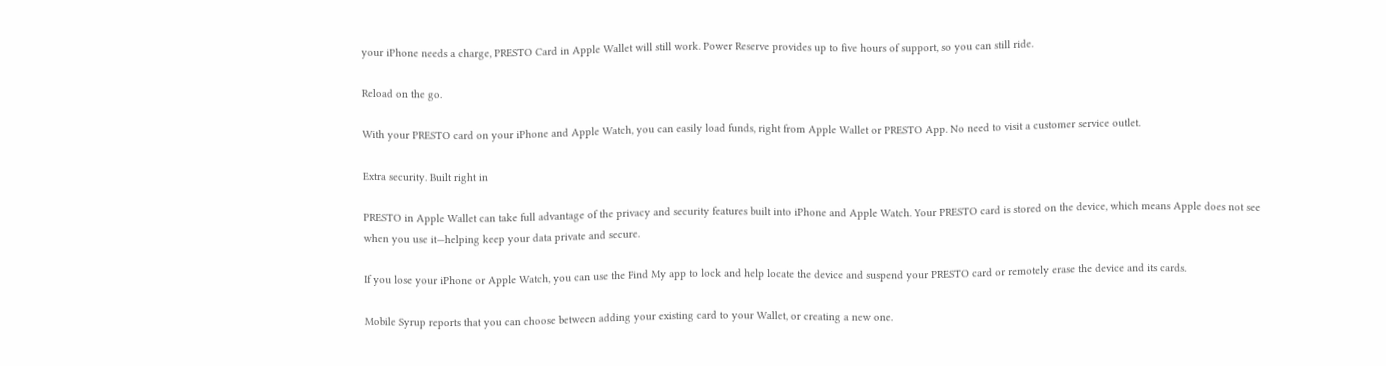your iPhone needs a charge, PRESTO Card in Apple Wallet will still work. Power Reserve provides up to five hours of support, so you can still ride.

Reload on the go.

With your PRESTO card on your iPhone and Apple Watch, you can easily load funds, right from Apple Wallet or PRESTO App. No need to visit a customer service outlet.

Extra security. Built right in

PRESTO in Apple Wallet can take full advantage of the privacy and security features built into iPhone and Apple Watch. Your PRESTO card is stored on the device, which means Apple does not see when you use it—helping keep your data private and secure.

If you lose your iPhone or Apple Watch, you can use the Find My app to lock and help locate the device and suspend your PRESTO card or remotely erase the device and its cards.

Mobile Syrup reports that you can choose between adding your existing card to your Wallet, or creating a new one.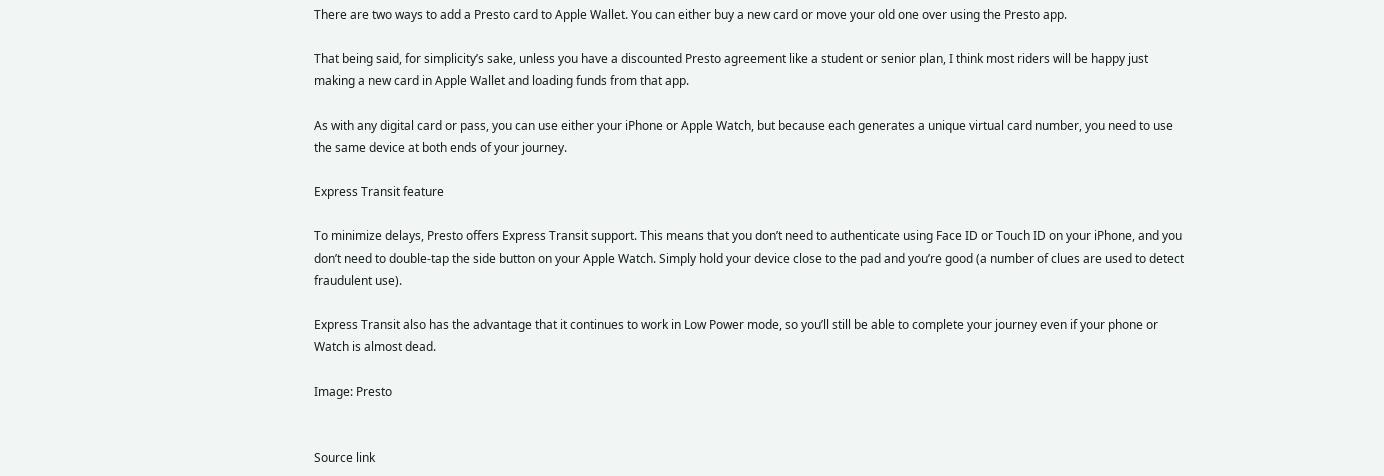There are two ways to add a Presto card to Apple Wallet. You can either buy a new card or move your old one over using the Presto app.

That being said, for simplicity’s sake, unless you have a discounted Presto agreement like a student or senior plan, I think most riders will be happy just making a new card in Apple Wallet and loading funds from that app.

As with any digital card or pass, you can use either your iPhone or Apple Watch, but because each generates a unique virtual card number, you need to use the same device at both ends of your journey.

Express Transit feature

To minimize delays, Presto offers Express Transit support. This means that you don’t need to authenticate using Face ID or Touch ID on your iPhone, and you don’t need to double-tap the side button on your Apple Watch. Simply hold your device close to the pad and you’re good (a number of clues are used to detect fraudulent use).

Express Transit also has the advantage that it continues to work in Low Power mode, so you’ll still be able to complete your journey even if your phone or Watch is almost dead.

Image: Presto


Source link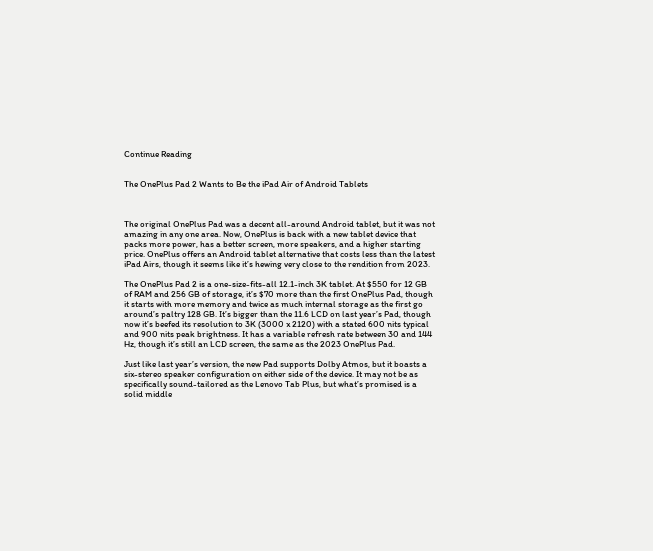Continue Reading


The OnePlus Pad 2 Wants to Be the iPad Air of Android Tablets



The original OnePlus Pad was a decent all-around Android tablet, but it was not amazing in any one area. Now, OnePlus is back with a new tablet device that packs more power, has a better screen, more speakers, and a higher starting price. OnePlus offers an Android tablet alternative that costs less than the latest iPad Airs, though it seems like it’s hewing very close to the rendition from 2023.

The OnePlus Pad 2 is a one-size-fits-all 12.1-inch 3K tablet. At $550 for 12 GB of RAM and 256 GB of storage, it’s $70 more than the first OnePlus Pad, though it starts with more memory and twice as much internal storage as the first go around’s paltry 128 GB. It’s bigger than the 11.6 LCD on last year’s Pad, though now it’s beefed its resolution to 3K (3000 x 2120) with a stated 600 nits typical and 900 nits peak brightness. It has a variable refresh rate between 30 and 144 Hz, though it’s still an LCD screen, the same as the 2023 OnePlus Pad.

Just like last year’s version, the new Pad supports Dolby Atmos, but it boasts a six-stereo speaker configuration on either side of the device. It may not be as specifically sound-tailored as the Lenovo Tab Plus, but what’s promised is a solid middle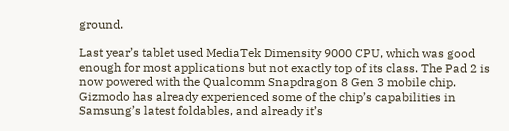ground.

Last year’s tablet used MediaTek Dimensity 9000 CPU, which was good enough for most applications but not exactly top of its class. The Pad 2 is now powered with the Qualcomm Snapdragon 8 Gen 3 mobile chip. Gizmodo has already experienced some of the chip’s capabilities in Samsung’s latest foldables, and already it’s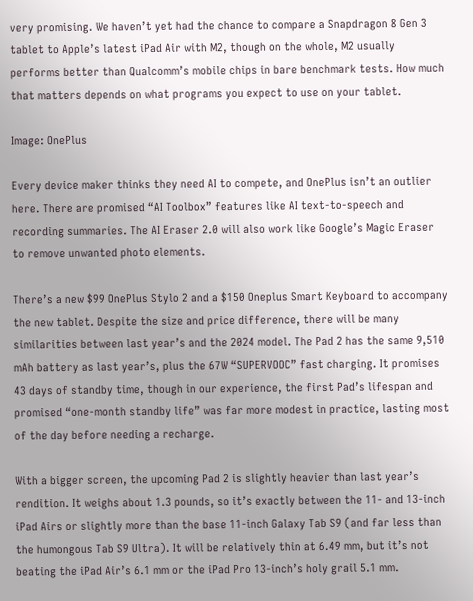very promising. We haven’t yet had the chance to compare a Snapdragon 8 Gen 3 tablet to Apple’s latest iPad Air with M2, though on the whole, M2 usually performs better than Qualcomm’s mobile chips in bare benchmark tests. How much that matters depends on what programs you expect to use on your tablet.

Image: OnePlus

Every device maker thinks they need AI to compete, and OnePlus isn’t an outlier here. There are promised “AI Toolbox” features like AI text-to-speech and recording summaries. The AI Eraser 2.0 will also work like Google’s Magic Eraser to remove unwanted photo elements.

There’s a new $99 OnePlus Stylo 2 and a $150 Oneplus Smart Keyboard to accompany the new tablet. Despite the size and price difference, there will be many similarities between last year’s and the 2024 model. The Pad 2 has the same 9,510 mAh battery as last year’s, plus the 67W “SUPERVOOC” fast charging. It promises 43 days of standby time, though in our experience, the first Pad’s lifespan and promised “one-month standby life” was far more modest in practice, lasting most of the day before needing a recharge.

With a bigger screen, the upcoming Pad 2 is slightly heavier than last year’s rendition. It weighs about 1.3 pounds, so it’s exactly between the 11- and 13-inch iPad Airs or slightly more than the base 11-inch Galaxy Tab S9 (and far less than the humongous Tab S9 Ultra). It will be relatively thin at 6.49 mm, but it’s not beating the iPad Air’s 6.1 mm or the iPad Pro 13-inch’s holy grail 5.1 mm.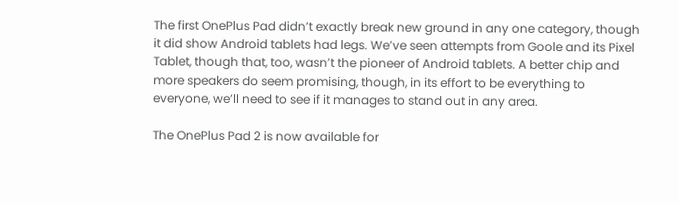The first OnePlus Pad didn’t exactly break new ground in any one category, though it did show Android tablets had legs. We’ve seen attempts from Goole and its Pixel Tablet, though that, too, wasn’t the pioneer of Android tablets. A better chip and more speakers do seem promising, though, in its effort to be everything to everyone, we’ll need to see if it manages to stand out in any area.

The OnePlus Pad 2 is now available for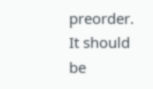preorder. It should be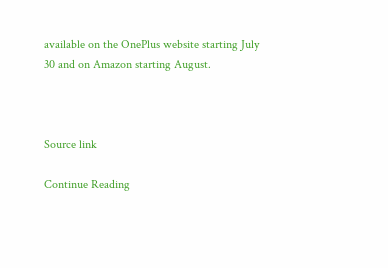available on the OnePlus website starting July 30 and on Amazon starting August.



Source link

Continue Reading